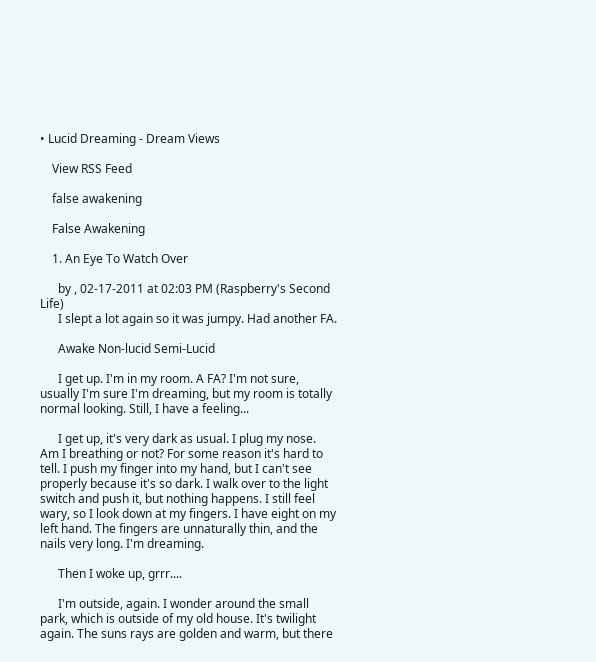• Lucid Dreaming - Dream Views

    View RSS Feed

    false awakening

    False Awakening

    1. An Eye To Watch Over

      by , 02-17-2011 at 02:03 PM (Raspberry's Second Life)
      I slept a lot again so it was jumpy. Had another FA.

      Awake Non-lucid Semi-Lucid

      I get up. I'm in my room. A FA? I'm not sure, usually I'm sure I'm dreaming, but my room is totally normal looking. Still, I have a feeling...

      I get up, it's very dark as usual. I plug my nose. Am I breathing or not? For some reason it's hard to tell. I push my finger into my hand, but I can't see properly because it's so dark. I walk over to the light switch and push it, but nothing happens. I still feel wary, so I look down at my fingers. I have eight on my left hand. The fingers are unnaturally thin, and the nails very long. I'm dreaming.

      Then I woke up, grrr....

      I'm outside, again. I wonder around the small park, which is outside of my old house. It's twilight again. The suns rays are golden and warm, but there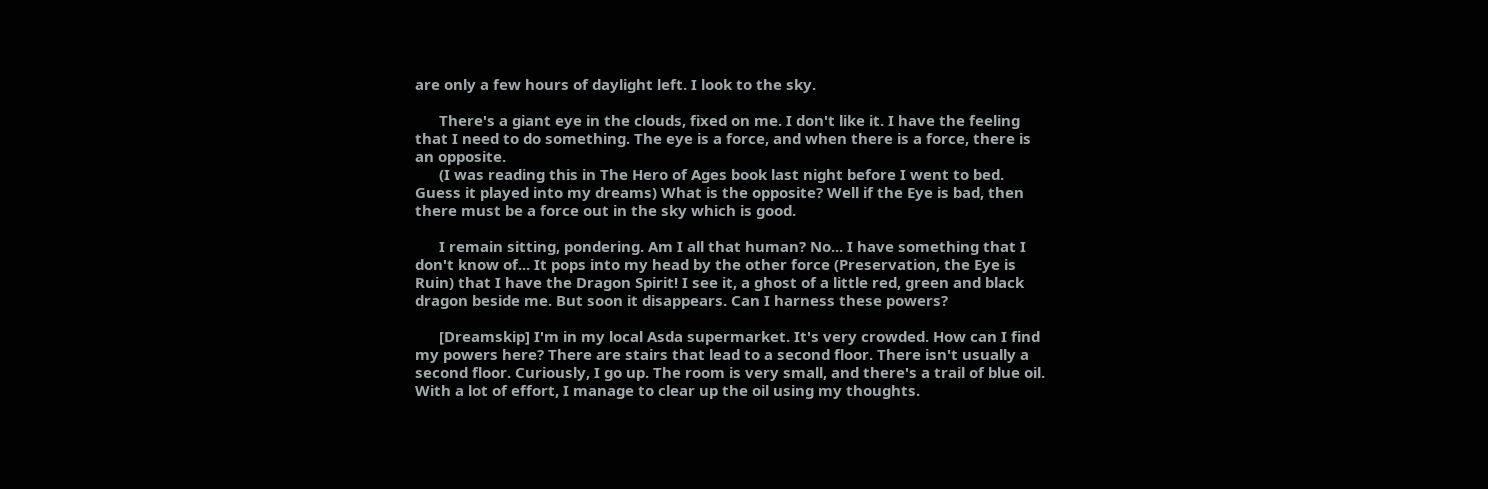are only a few hours of daylight left. I look to the sky.

      There's a giant eye in the clouds, fixed on me. I don't like it. I have the feeling that I need to do something. The eye is a force, and when there is a force, there is an opposite.
      (I was reading this in The Hero of Ages book last night before I went to bed. Guess it played into my dreams) What is the opposite? Well if the Eye is bad, then there must be a force out in the sky which is good.

      I remain sitting, pondering. Am I all that human? No... I have something that I don't know of... It pops into my head by the other force (Preservation, the Eye is Ruin) that I have the Dragon Spirit! I see it, a ghost of a little red, green and black dragon beside me. But soon it disappears. Can I harness these powers?

      [Dreamskip] I'm in my local Asda supermarket. It's very crowded. How can I find my powers here? There are stairs that lead to a second floor. There isn't usually a second floor. Curiously, I go up. The room is very small, and there's a trail of blue oil. With a lot of effort, I manage to clear up the oil using my thoughts.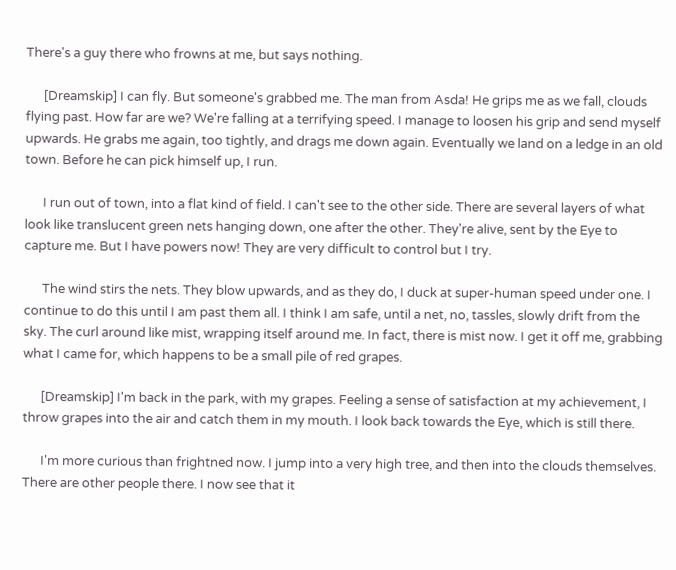There's a guy there who frowns at me, but says nothing.

      [Dreamskip] I can fly. But someone's grabbed me. The man from Asda! He grips me as we fall, clouds flying past. How far are we? We're falling at a terrifying speed. I manage to loosen his grip and send myself upwards. He grabs me again, too tightly, and drags me down again. Eventually we land on a ledge in an old town. Before he can pick himself up, I run.

      I run out of town, into a flat kind of field. I can't see to the other side. There are several layers of what look like translucent green nets hanging down, one after the other. They're alive, sent by the Eye to capture me. But I have powers now! They are very difficult to control but I try.

      The wind stirs the nets. They blow upwards, and as they do, I duck at super-human speed under one. I continue to do this until I am past them all. I think I am safe, until a net, no, tassles, slowly drift from the sky. The curl around like mist, wrapping itself around me. In fact, there is mist now. I get it off me, grabbing what I came for, which happens to be a small pile of red grapes.

      [Dreamskip] I'm back in the park, with my grapes. Feeling a sense of satisfaction at my achievement, I throw grapes into the air and catch them in my mouth. I look back towards the Eye, which is still there.

      I'm more curious than frightned now. I jump into a very high tree, and then into the clouds themselves. There are other people there. I now see that it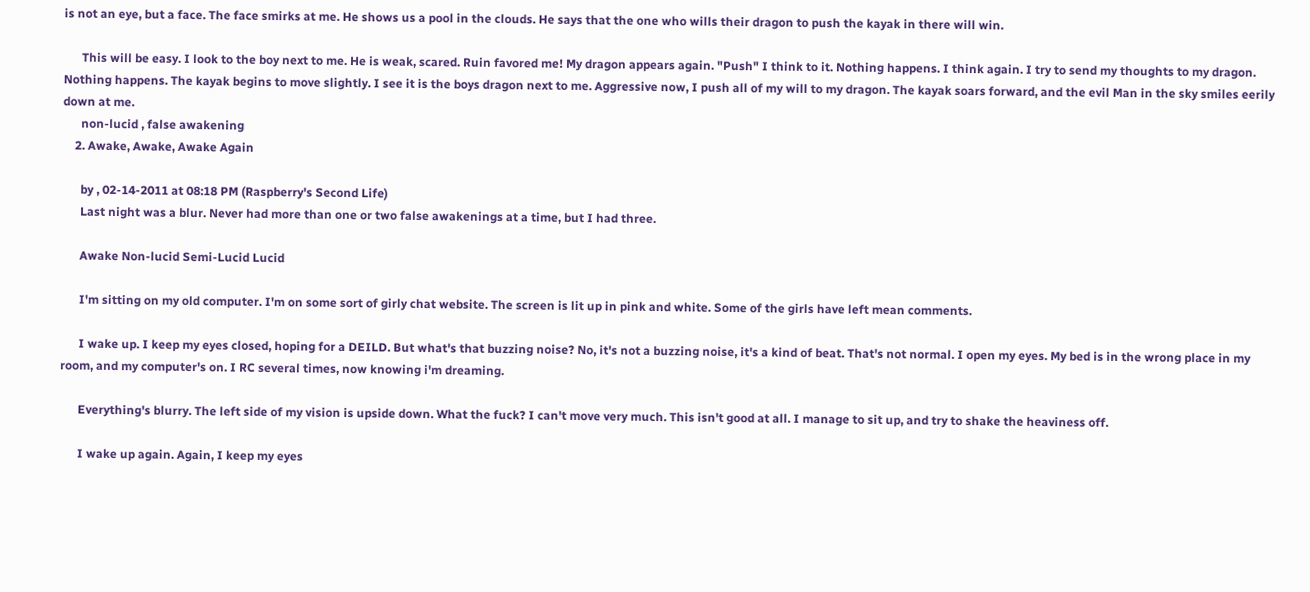is not an eye, but a face. The face smirks at me. He shows us a pool in the clouds. He says that the one who wills their dragon to push the kayak in there will win.

      This will be easy. I look to the boy next to me. He is weak, scared. Ruin favored me! My dragon appears again. "Push" I think to it. Nothing happens. I think again. I try to send my thoughts to my dragon. Nothing happens. The kayak begins to move slightly. I see it is the boys dragon next to me. Aggressive now, I push all of my will to my dragon. The kayak soars forward, and the evil Man in the sky smiles eerily down at me.
      non-lucid , false awakening
    2. Awake, Awake, Awake Again

      by , 02-14-2011 at 08:18 PM (Raspberry's Second Life)
      Last night was a blur. Never had more than one or two false awakenings at a time, but I had three.

      Awake Non-lucid Semi-Lucid Lucid

      I'm sitting on my old computer. I'm on some sort of girly chat website. The screen is lit up in pink and white. Some of the girls have left mean comments.

      I wake up. I keep my eyes closed, hoping for a DEILD. But what's that buzzing noise? No, it's not a buzzing noise, it's a kind of beat. That's not normal. I open my eyes. My bed is in the wrong place in my room, and my computer's on. I RC several times, now knowing i'm dreaming.

      Everything's blurry. The left side of my vision is upside down. What the fuck? I can't move very much. This isn't good at all. I manage to sit up, and try to shake the heaviness off.

      I wake up again. Again, I keep my eyes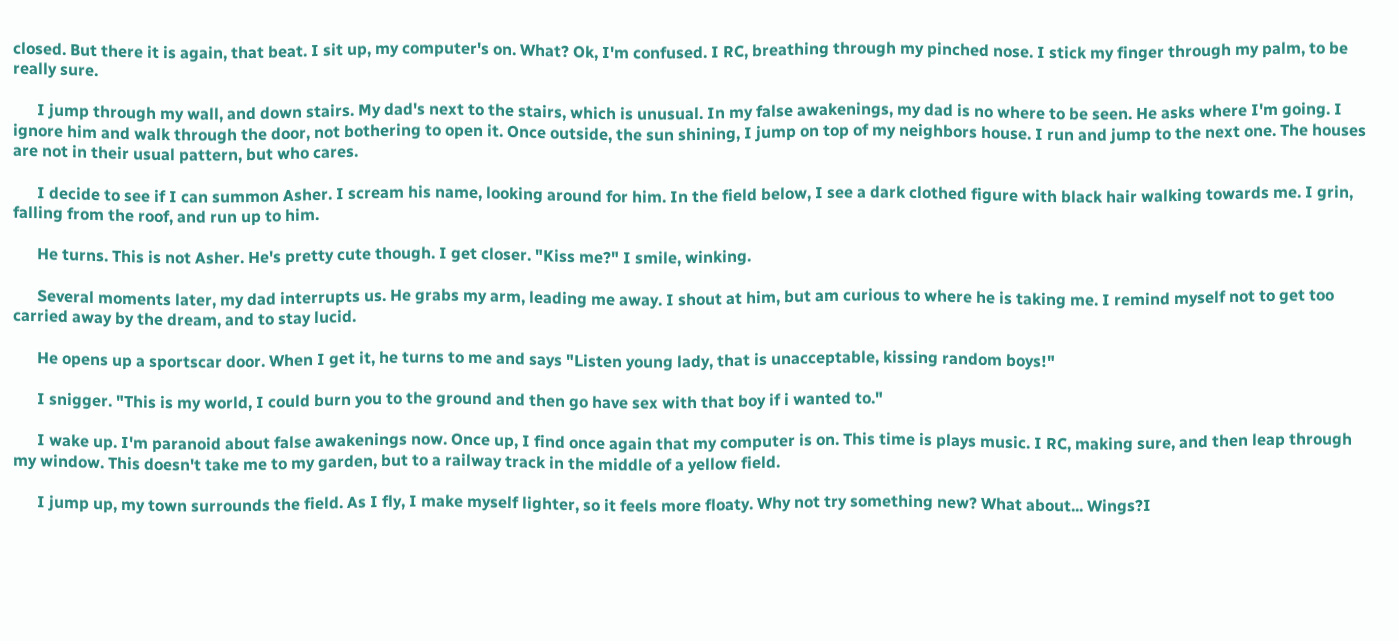closed. But there it is again, that beat. I sit up, my computer's on. What? Ok, I'm confused. I RC, breathing through my pinched nose. I stick my finger through my palm, to be really sure.

      I jump through my wall, and down stairs. My dad's next to the stairs, which is unusual. In my false awakenings, my dad is no where to be seen. He asks where I'm going. I ignore him and walk through the door, not bothering to open it. Once outside, the sun shining, I jump on top of my neighbors house. I run and jump to the next one. The houses are not in their usual pattern, but who cares.

      I decide to see if I can summon Asher. I scream his name, looking around for him. In the field below, I see a dark clothed figure with black hair walking towards me. I grin, falling from the roof, and run up to him.

      He turns. This is not Asher. He's pretty cute though. I get closer. "Kiss me?" I smile, winking.

      Several moments later, my dad interrupts us. He grabs my arm, leading me away. I shout at him, but am curious to where he is taking me. I remind myself not to get too carried away by the dream, and to stay lucid.

      He opens up a sportscar door. When I get it, he turns to me and says "Listen young lady, that is unacceptable, kissing random boys!"

      I snigger. "This is my world, I could burn you to the ground and then go have sex with that boy if i wanted to."

      I wake up. I'm paranoid about false awakenings now. Once up, I find once again that my computer is on. This time is plays music. I RC, making sure, and then leap through my window. This doesn't take me to my garden, but to a railway track in the middle of a yellow field.

      I jump up, my town surrounds the field. As I fly, I make myself lighter, so it feels more floaty. Why not try something new? What about... Wings?I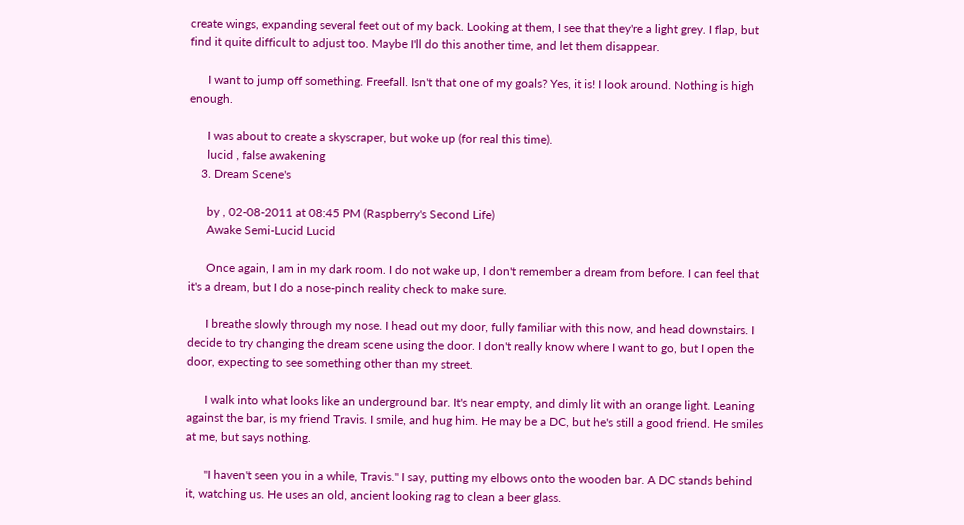create wings, expanding several feet out of my back. Looking at them, I see that they're a light grey. I flap, but find it quite difficult to adjust too. Maybe I'll do this another time, and let them disappear.

      I want to jump off something. Freefall. Isn't that one of my goals? Yes, it is! I look around. Nothing is high enough.

      I was about to create a skyscraper, but woke up (for real this time).
      lucid , false awakening
    3. Dream Scene's

      by , 02-08-2011 at 08:45 PM (Raspberry's Second Life)
      Awake Semi-Lucid Lucid

      Once again, I am in my dark room. I do not wake up, I don't remember a dream from before. I can feel that it's a dream, but I do a nose-pinch reality check to make sure.

      I breathe slowly through my nose. I head out my door, fully familiar with this now, and head downstairs. I decide to try changing the dream scene using the door. I don't really know where I want to go, but I open the door, expecting to see something other than my street.

      I walk into what looks like an underground bar. It's near empty, and dimly lit with an orange light. Leaning against the bar, is my friend Travis. I smile, and hug him. He may be a DC, but he's still a good friend. He smiles at me, but says nothing.

      "I haven't seen you in a while, Travis." I say, putting my elbows onto the wooden bar. A DC stands behind it, watching us. He uses an old, ancient looking rag to clean a beer glass.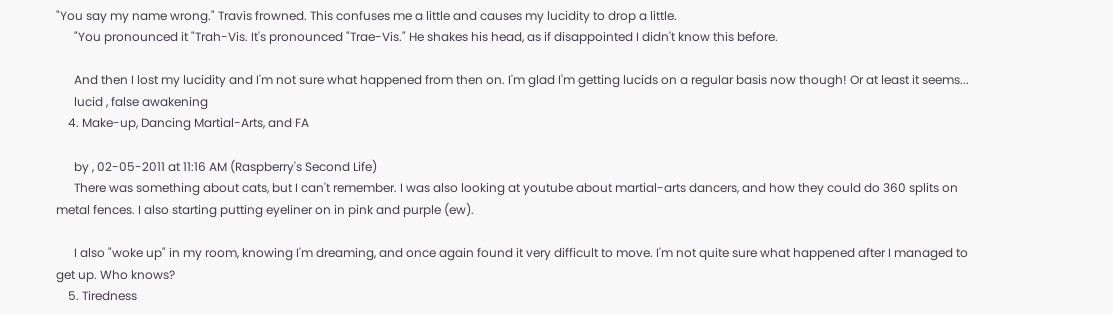"You say my name wrong." Travis frowned. This confuses me a little and causes my lucidity to drop a little.
      "You pronounced it "Trah-Vis. It's pronounced "Trae-Vis." He shakes his head, as if disappointed I didn't know this before.

      And then I lost my lucidity and I'm not sure what happened from then on. I'm glad I'm getting lucids on a regular basis now though! Or at least it seems...
      lucid , false awakening
    4. Make-up, Dancing Martial-Arts, and FA

      by , 02-05-2011 at 11:16 AM (Raspberry's Second Life)
      There was something about cats, but I can't remember. I was also looking at youtube about martial-arts dancers, and how they could do 360 splits on metal fences. I also starting putting eyeliner on in pink and purple (ew).

      I also "woke up" in my room, knowing I'm dreaming, and once again found it very difficult to move. I'm not quite sure what happened after I managed to get up. Who knows?
    5. Tiredness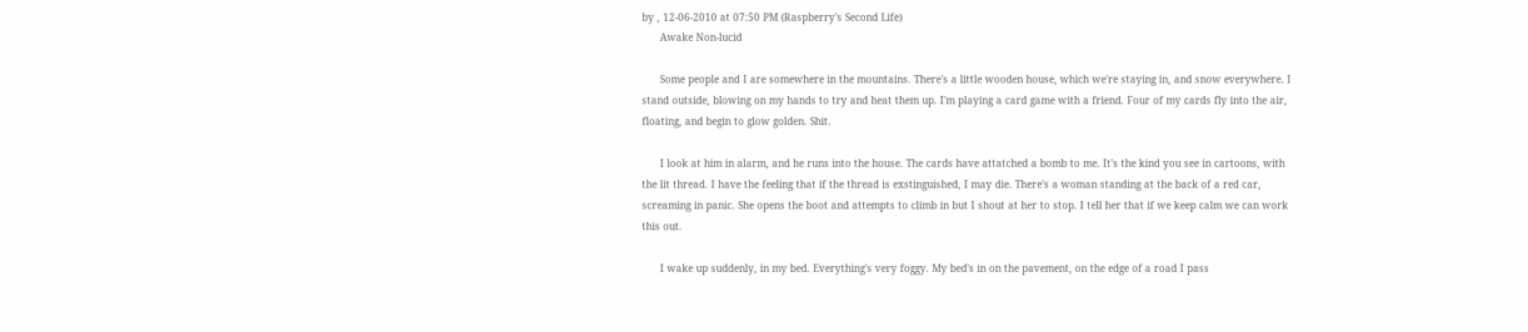by , 12-06-2010 at 07:50 PM (Raspberry's Second Life)
      Awake Non-lucid

      Some people and I are somewhere in the mountains. There's a little wooden house, which we're staying in, and snow everywhere. I stand outside, blowing on my hands to try and heat them up. I'm playing a card game with a friend. Four of my cards fly into the air, floating, and begin to glow golden. Shit.

      I look at him in alarm, and he runs into the house. The cards have attatched a bomb to me. It's the kind you see in cartoons, with the lit thread. I have the feeling that if the thread is exstinguished, I may die. There's a woman standing at the back of a red car, screaming in panic. She opens the boot and attempts to climb in but I shout at her to stop. I tell her that if we keep calm we can work this out.

      I wake up suddenly, in my bed. Everything's very foggy. My bed's in on the pavement, on the edge of a road I pass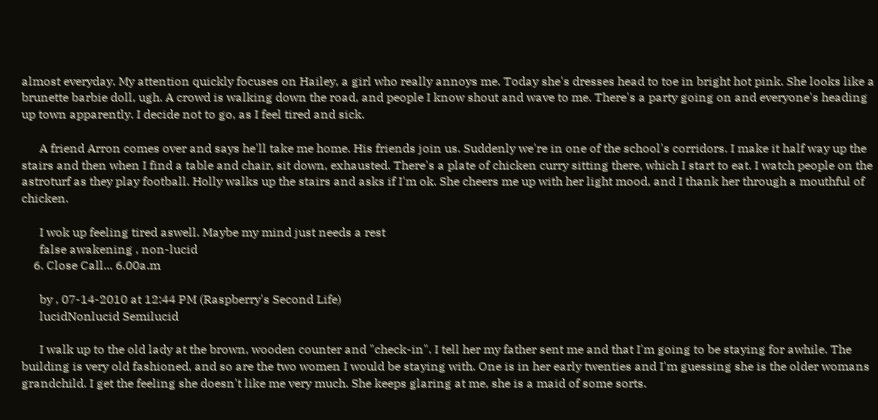almost everyday. My attention quickly focuses on Hailey, a girl who really annoys me. Today she's dresses head to toe in bright hot pink. She looks like a brunette barbie doll, ugh. A crowd is walking down the road, and people I know shout and wave to me. There's a party going on and everyone's heading up town apparently. I decide not to go, as I feel tired and sick.

      A friend Arron comes over and says he'll take me home. His friends join us. Suddenly we're in one of the school's corridors. I make it half way up the stairs and then when I find a table and chair, sit down, exhausted. There's a plate of chicken curry sitting there, which I start to eat. I watch people on the astroturf as they play football. Holly walks up the stairs and asks if I'm ok. She cheers me up with her light mood, and I thank her through a mouthful of chicken.

      I wok up feeling tired aswell. Maybe my mind just needs a rest
      false awakening , non-lucid
    6. Close Call... 6.00a.m

      by , 07-14-2010 at 12:44 PM (Raspberry's Second Life)
      lucidNonlucid Semilucid

      I walk up to the old lady at the brown, wooden counter and "check-in". I tell her my father sent me and that I'm going to be staying for awhile. The building is very old fashioned, and so are the two women I would be staying with. One is in her early twenties and I'm guessing she is the older womans grandchild. I get the feeling she doesn't like me very much. She keeps glaring at me, she is a maid of some sorts.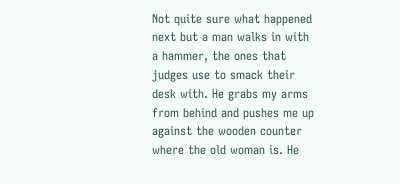Not quite sure what happened next but a man walks in with a hammer, the ones that judges use to smack their desk with. He grabs my arms from behind and pushes me up against the wooden counter where the old woman is. He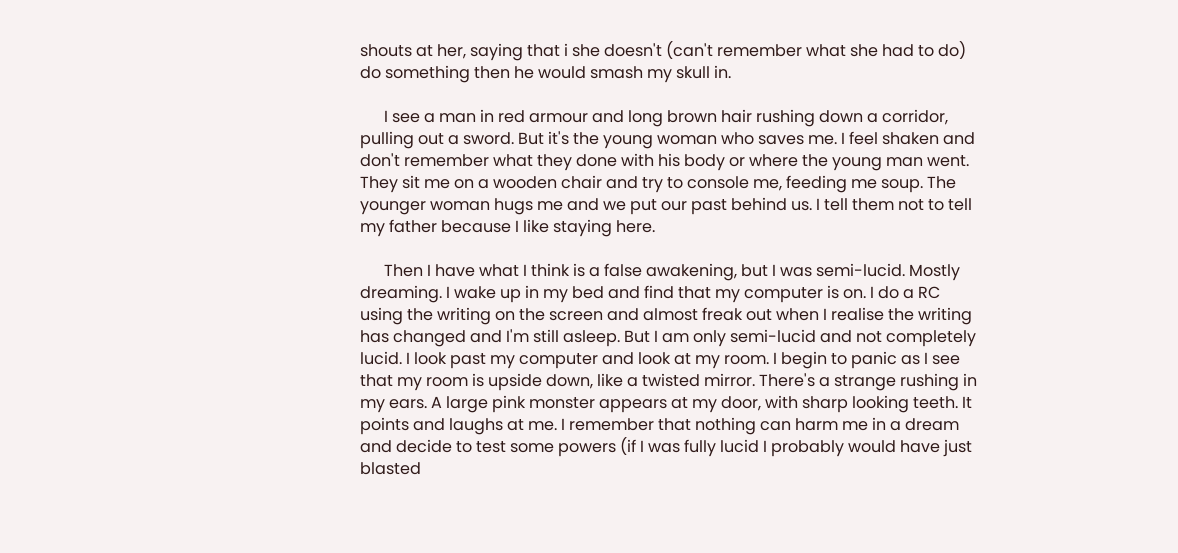shouts at her, saying that i she doesn't (can't remember what she had to do) do something then he would smash my skull in.

      I see a man in red armour and long brown hair rushing down a corridor, pulling out a sword. But it's the young woman who saves me. I feel shaken and don't remember what they done with his body or where the young man went. They sit me on a wooden chair and try to console me, feeding me soup. The younger woman hugs me and we put our past behind us. I tell them not to tell my father because I like staying here.

      Then I have what I think is a false awakening, but I was semi-lucid. Mostly dreaming. I wake up in my bed and find that my computer is on. I do a RC using the writing on the screen and almost freak out when I realise the writing has changed and I'm still asleep. But I am only semi-lucid and not completely lucid. I look past my computer and look at my room. I begin to panic as I see that my room is upside down, like a twisted mirror. There's a strange rushing in my ears. A large pink monster appears at my door, with sharp looking teeth. It points and laughs at me. I remember that nothing can harm me in a dream and decide to test some powers (if I was fully lucid I probably would have just blasted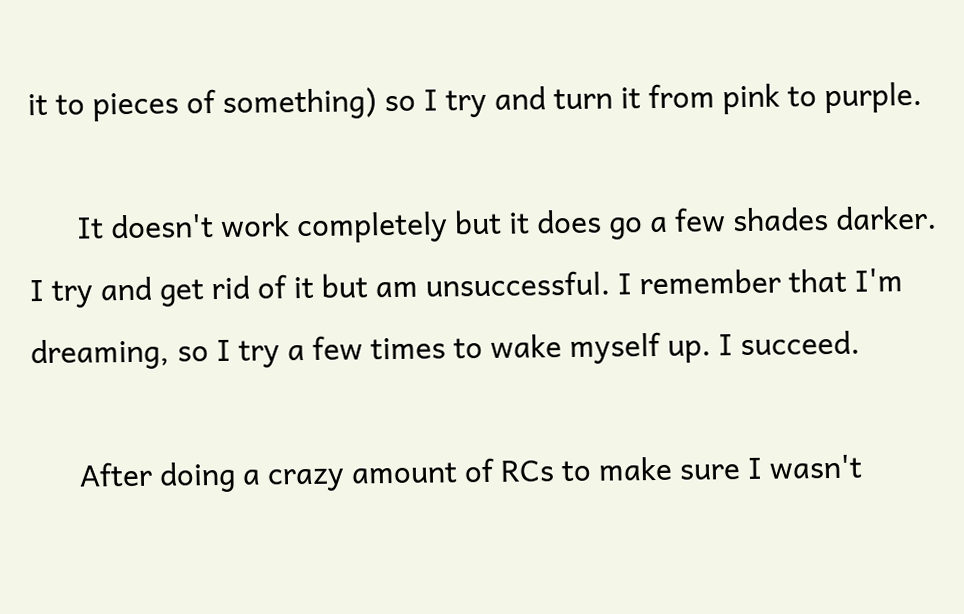it to pieces of something) so I try and turn it from pink to purple.

      It doesn't work completely but it does go a few shades darker. I try and get rid of it but am unsuccessful. I remember that I'm dreaming, so I try a few times to wake myself up. I succeed.

      After doing a crazy amount of RCs to make sure I wasn't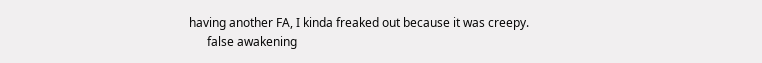having another FA, I kinda freaked out because it was creepy.
      false awakening